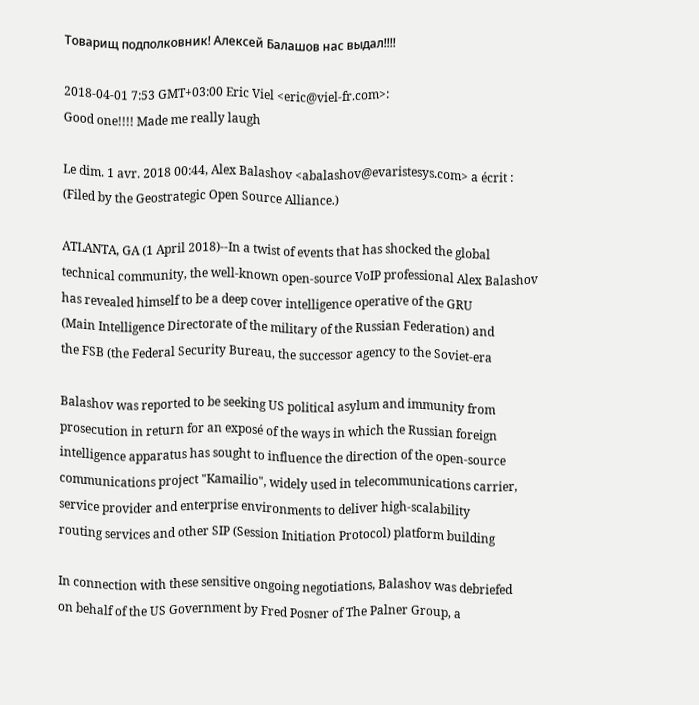Товарищ подполковник! Алексей Балашов нас выдал!!!!

2018-04-01 7:53 GMT+03:00 Eric Viel <eric@viel-fr.com>:
Good one!!!! Made me really laugh

Le dim. 1 avr. 2018 00:44, Alex Balashov <abalashov@evaristesys.com> a écrit :
(Filed by the Geostrategic Open Source Alliance.)

ATLANTA, GA (1 April 2018)--In a twist of events that has shocked the global
technical community, the well-known open-source VoIP professional Alex Balashov
has revealed himself to be a deep cover intelligence operative of the GRU
(Main Intelligence Directorate of the military of the Russian Federation) and
the FSB (the Federal Security Bureau, the successor agency to the Soviet-era

Balashov was reported to be seeking US political asylum and immunity from
prosecution in return for an exposé of the ways in which the Russian foreign
intelligence apparatus has sought to influence the direction of the open-source
communications project "Kamailio", widely used in telecommunications carrier,
service provider and enterprise environments to deliver high-scalability
routing services and other SIP (Session Initiation Protocol) platform building

In connection with these sensitive ongoing negotiations, Balashov was debriefed
on behalf of the US Government by Fred Posner of The Palner Group, a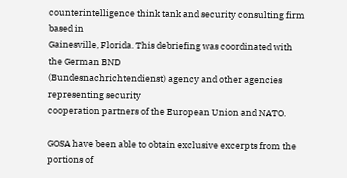counterintelligence think tank and security consulting firm based in
Gainesville, Florida. This debriefing was coordinated with the German BND
(Bundesnachrichtendienst) agency and other agencies representing security
cooperation partners of the European Union and NATO.

GOSA have been able to obtain exclusive excerpts from the portions of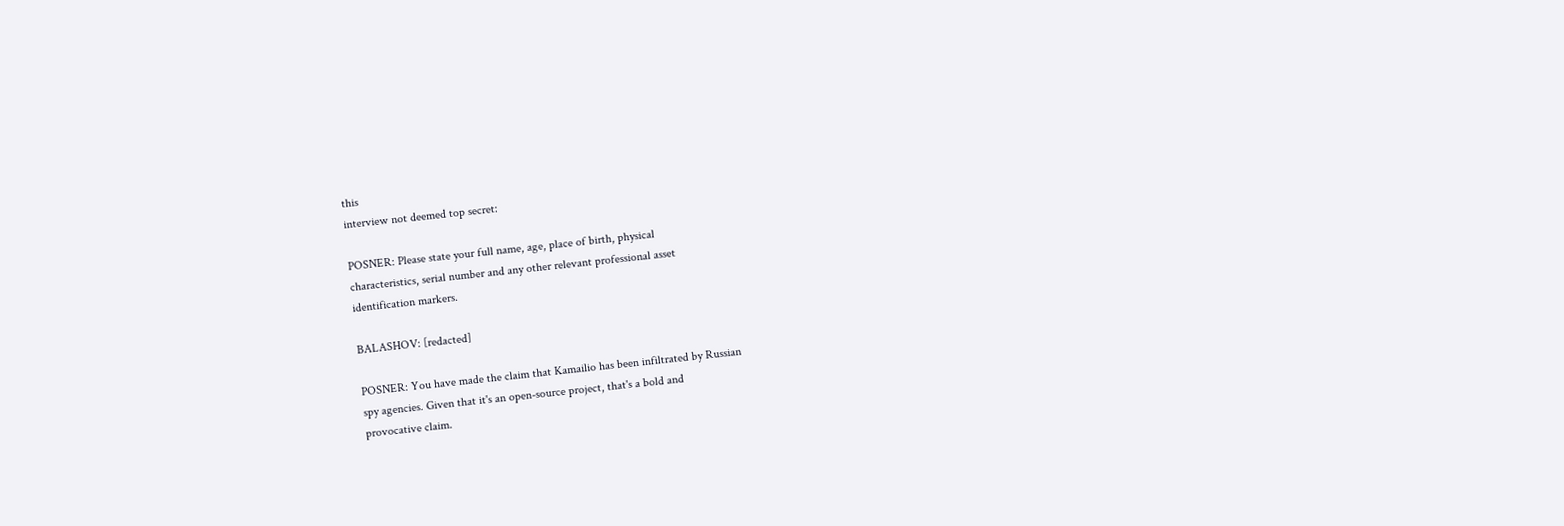this
interview not deemed top secret:

POSNER: Please state your full name, age, place of birth, physical
characteristics, serial number and any other relevant professional asset
identification markers.

BALASHOV: [redacted]

POSNER: You have made the claim that Kamailio has been infiltrated by Russian
spy agencies. Given that it's an open-source project, that's a bold and
provocative claim.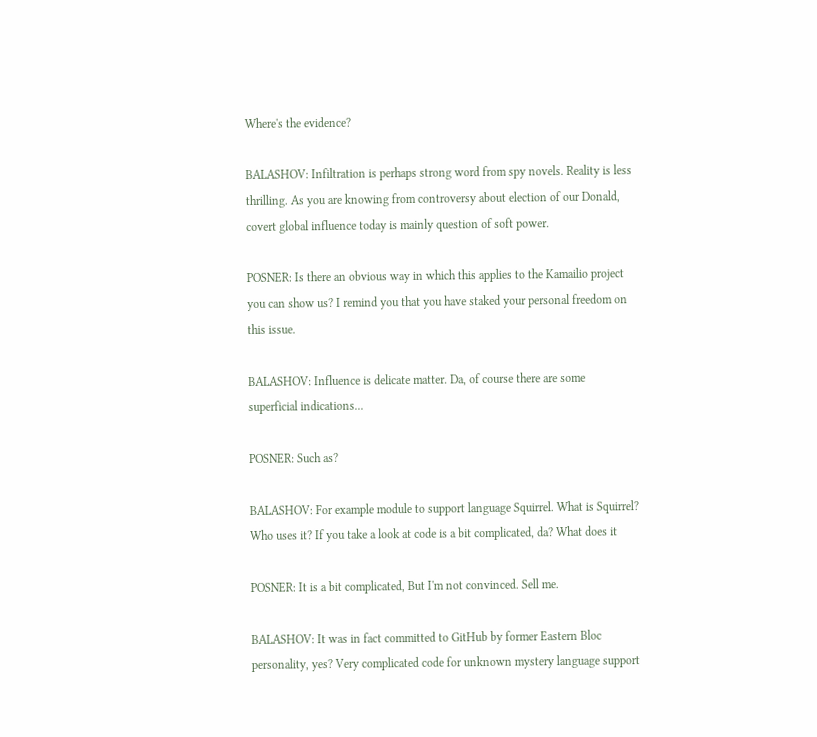Where's the evidence?

BALASHOV: Infiltration is perhaps strong word from spy novels. Reality is less
thrilling. As you are knowing from controversy about election of our Donald,
covert global influence today is mainly question of soft power.

POSNER: Is there an obvious way in which this applies to the Kamailio project
you can show us? I remind you that you have staked your personal freedom on
this issue.

BALASHOV: Influence is delicate matter. Da, of course there are some
superficial indications...

POSNER: Such as?

BALASHOV: For example module to support language Squirrel. What is Squirrel?
Who uses it? If you take a look at code is a bit complicated, da? What does it

POSNER: It is a bit complicated, But I'm not convinced. Sell me.

BALASHOV: It was in fact committed to GitHub by former Eastern Bloc
personality, yes? Very complicated code for unknown mystery language support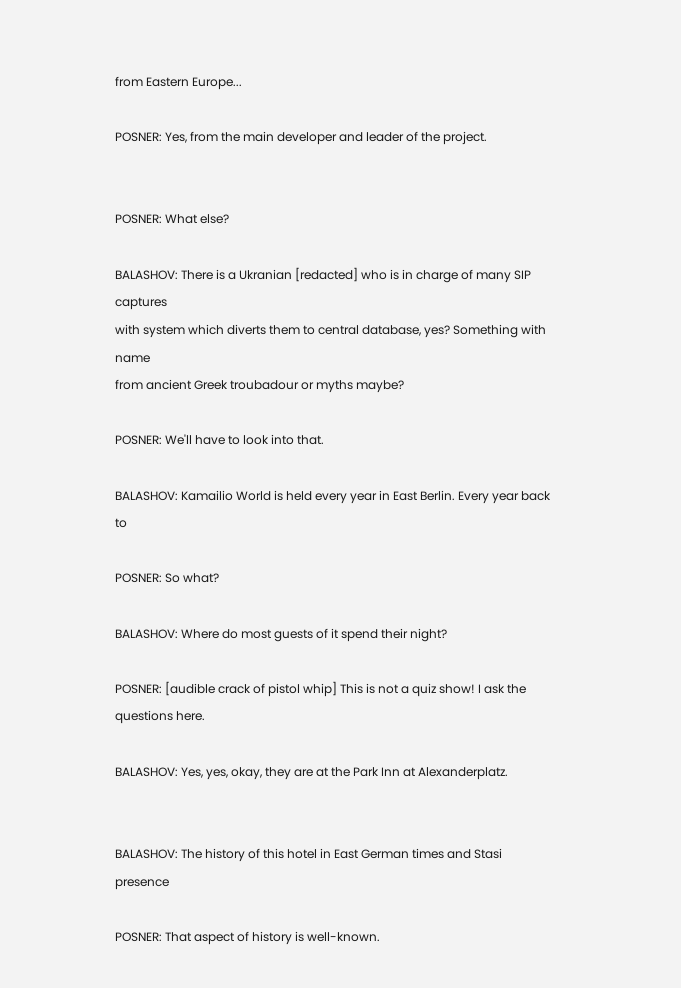from Eastern Europe...

POSNER: Yes, from the main developer and leader of the project.


POSNER: What else?

BALASHOV: There is a Ukranian [redacted] who is in charge of many SIP captures
with system which diverts them to central database, yes? Something with name
from ancient Greek troubadour or myths maybe?

POSNER: We'll have to look into that.

BALASHOV: Kamailio World is held every year in East Berlin. Every year back to

POSNER: So what?

BALASHOV: Where do most guests of it spend their night?

POSNER: [audible crack of pistol whip] This is not a quiz show! I ask the
questions here.

BALASHOV: Yes, yes, okay, they are at the Park Inn at Alexanderplatz.


BALASHOV: The history of this hotel in East German times and Stasi presence

POSNER: That aspect of history is well-known.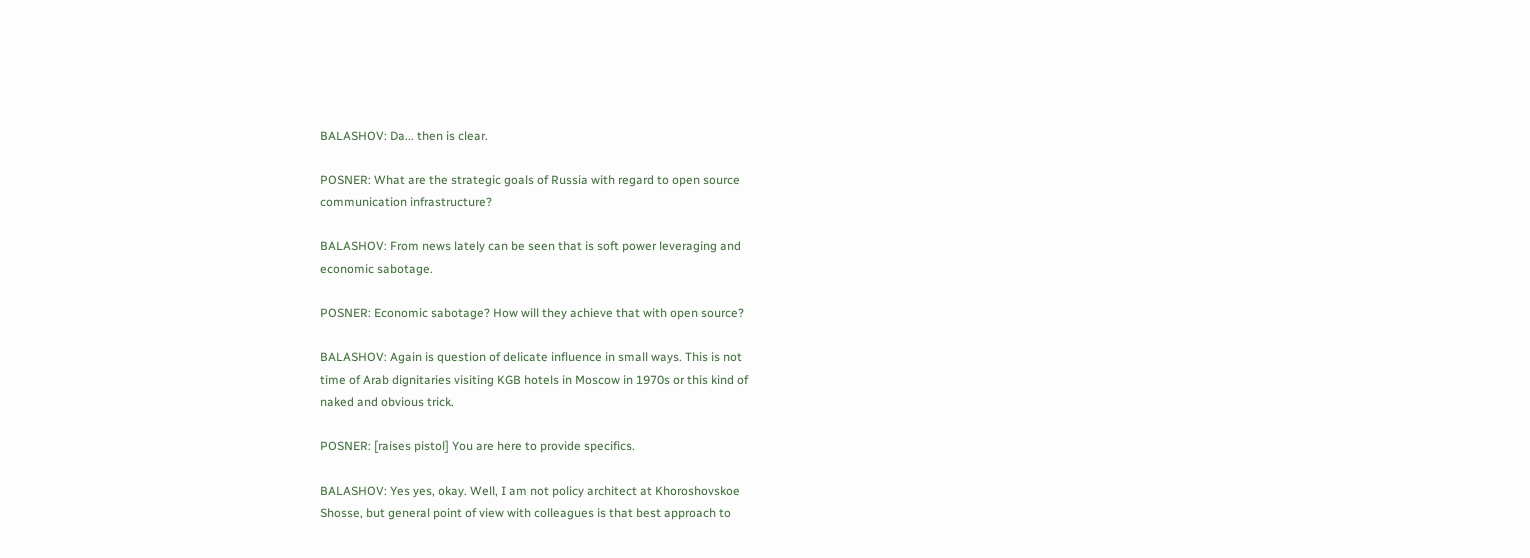BALASHOV: Da... then is clear.

POSNER: What are the strategic goals of Russia with regard to open source
communication infrastructure?

BALASHOV: From news lately can be seen that is soft power leveraging and
economic sabotage.

POSNER: Economic sabotage? How will they achieve that with open source?

BALASHOV: Again is question of delicate influence in small ways. This is not
time of Arab dignitaries visiting KGB hotels in Moscow in 1970s or this kind of
naked and obvious trick.

POSNER: [raises pistol] You are here to provide specifics.

BALASHOV: Yes yes, okay. Well, I am not policy architect at Khoroshovskoe
Shosse, but general point of view with colleagues is that best approach to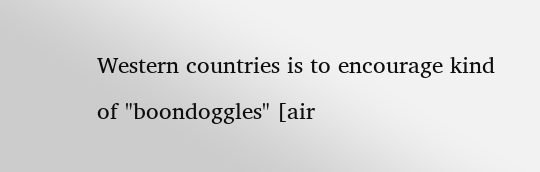Western countries is to encourage kind of "boondoggles" [air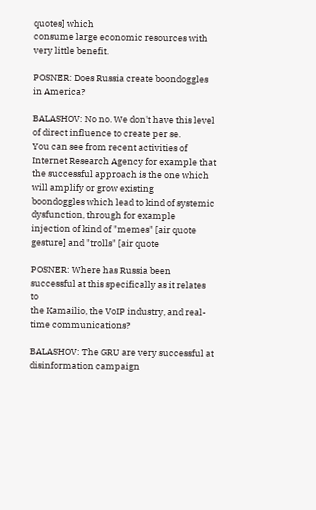quotes] which
consume large economic resources with very little benefit.

POSNER: Does Russia create boondoggles in America?

BALASHOV: No no. We don't have this level of direct influence to create per se.
You can see from recent activities of Internet Research Agency for example that
the successful approach is the one which will amplify or grow existing
boondoggles which lead to kind of systemic dysfunction, through for example
injection of kind of "memes" [air quote gesture] and "trolls" [air quote

POSNER: Where has Russia been successful at this specifically as it relates to
the Kamailio, the VoIP industry, and real-time communications?

BALASHOV: The GRU are very successful at disinformation campaign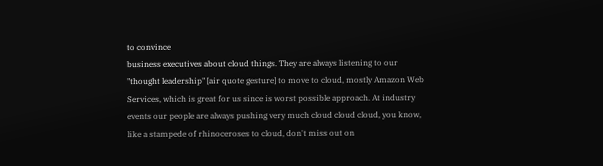to convince
business executives about cloud things. They are always listening to our
"thought leadership" [air quote gesture] to move to cloud, mostly Amazon Web
Services, which is great for us since is worst possible approach. At industry
events our people are always pushing very much cloud cloud cloud, you know,
like a stampede of rhinoceroses to cloud, don't miss out on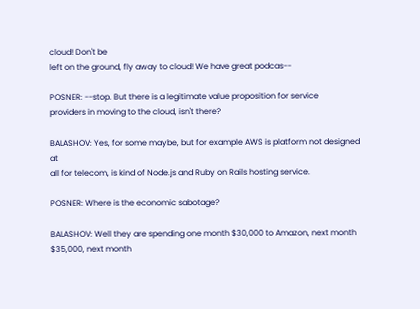cloud! Don't be
left on the ground, fly away to cloud! We have great podcas--

POSNER: --stop. But there is a legitimate value proposition for service
providers in moving to the cloud, isn't there?

BALASHOV: Yes, for some maybe, but for example AWS is platform not designed at
all for telecom, is kind of Node.js and Ruby on Rails hosting service.

POSNER: Where is the economic sabotage?

BALASHOV: Well they are spending one month $30,000 to Amazon, next month
$35,000, next month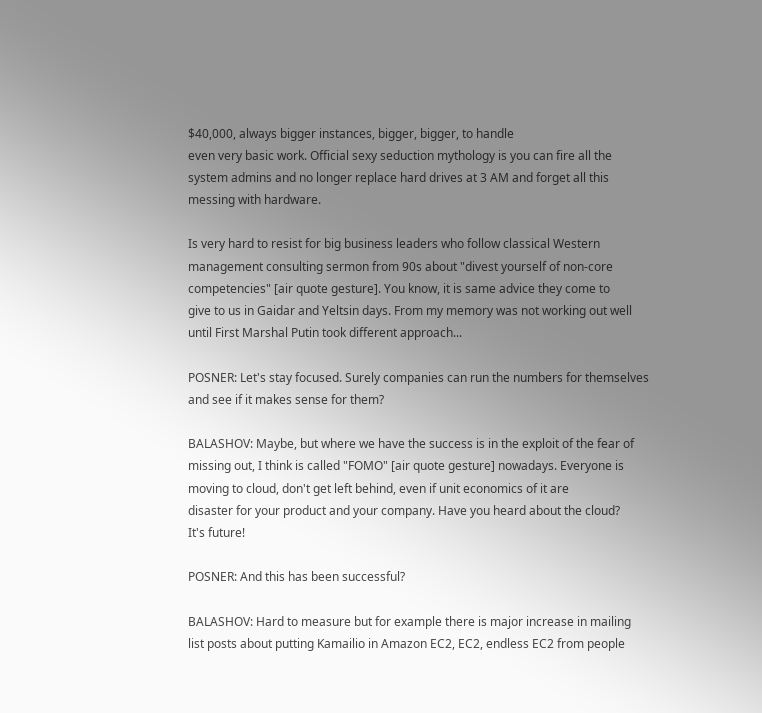$40,000, always bigger instances, bigger, bigger, to handle
even very basic work. Official sexy seduction mythology is you can fire all the
system admins and no longer replace hard drives at 3 AM and forget all this
messing with hardware.

Is very hard to resist for big business leaders who follow classical Western
management consulting sermon from 90s about "divest yourself of non-core
competencies" [air quote gesture]. You know, it is same advice they come to
give to us in Gaidar and Yeltsin days. From my memory was not working out well
until First Marshal Putin took different approach...

POSNER: Let's stay focused. Surely companies can run the numbers for themselves
and see if it makes sense for them?

BALASHOV: Maybe, but where we have the success is in the exploit of the fear of
missing out, I think is called "FOMO" [air quote gesture] nowadays. Everyone is
moving to cloud, don't get left behind, even if unit economics of it are
disaster for your product and your company. Have you heard about the cloud?
It's future!

POSNER: And this has been successful?

BALASHOV: Hard to measure but for example there is major increase in mailing
list posts about putting Kamailio in Amazon EC2, EC2, endless EC2 from people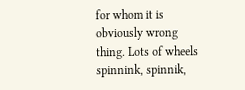for whom it is obviously wrong thing. Lots of wheels spinnink, spinnik,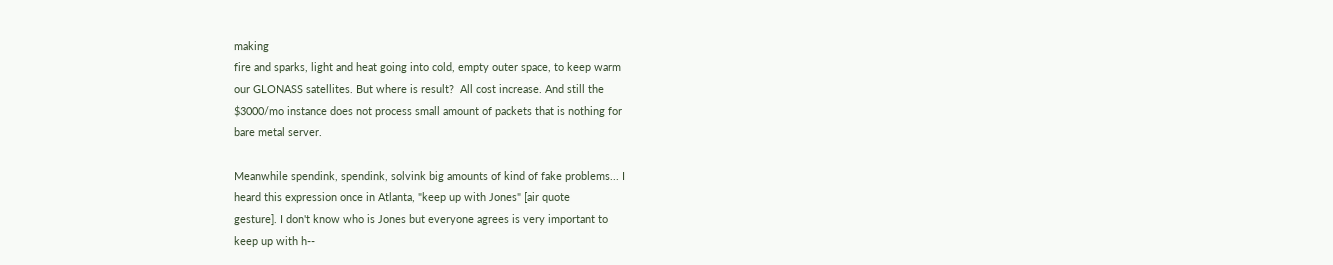making
fire and sparks, light and heat going into cold, empty outer space, to keep warm
our GLONASS satellites. But where is result?  All cost increase. And still the
$3000/mo instance does not process small amount of packets that is nothing for
bare metal server.

Meanwhile spendink, spendink, solvink big amounts of kind of fake problems... I
heard this expression once in Atlanta, "keep up with Jones" [air quote
gesture]. I don't know who is Jones but everyone agrees is very important to
keep up with h--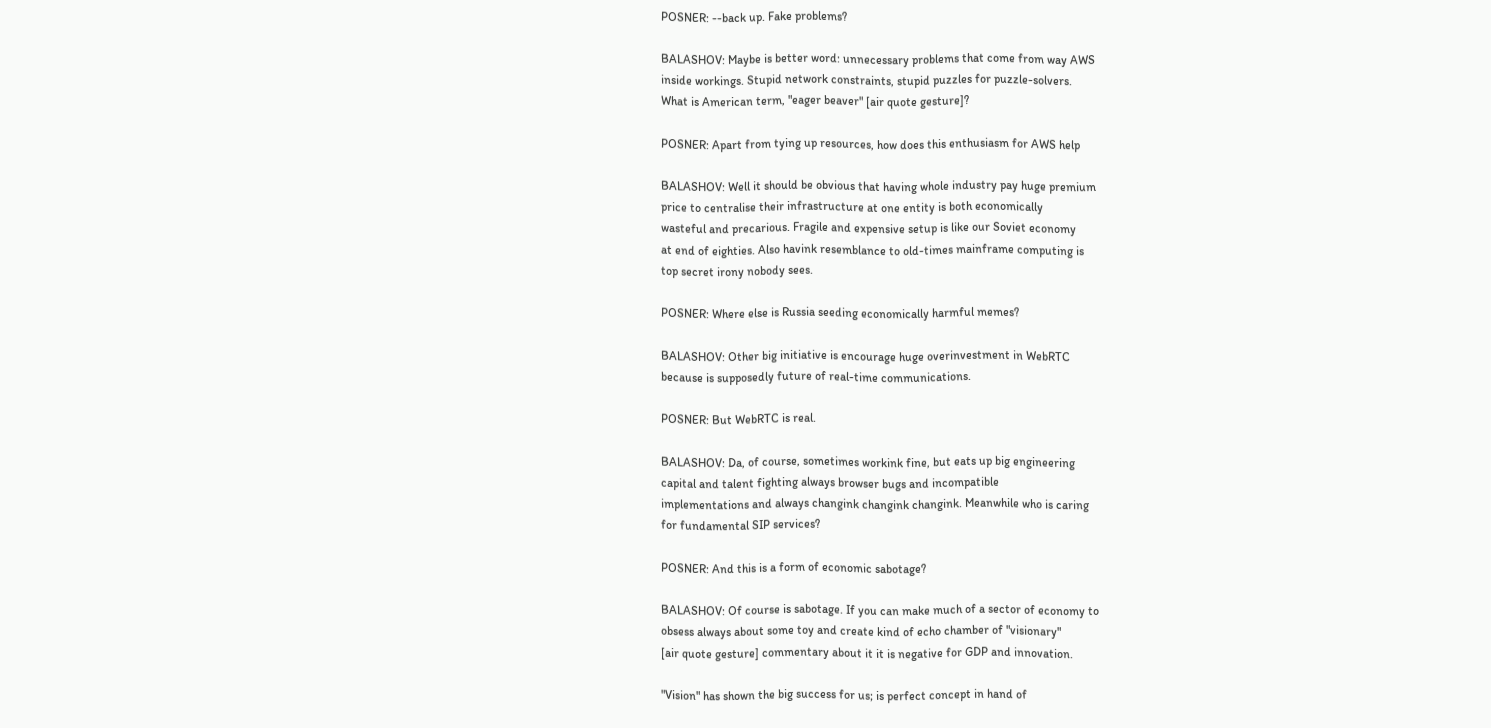POSNER: --back up. Fake problems?

BALASHOV: Maybe is better word: unnecessary problems that come from way AWS
inside workings. Stupid network constraints, stupid puzzles for puzzle-solvers.
What is American term, "eager beaver" [air quote gesture]?

POSNER: Apart from tying up resources, how does this enthusiasm for AWS help

BALASHOV: Well it should be obvious that having whole industry pay huge premium
price to centralise their infrastructure at one entity is both economically
wasteful and precarious. Fragile and expensive setup is like our Soviet economy
at end of eighties. Also havink resemblance to old-times mainframe computing is
top secret irony nobody sees.

POSNER: Where else is Russia seeding economically harmful memes?

BALASHOV: Other big initiative is encourage huge overinvestment in WebRTC
because is supposedly future of real-time communications.

POSNER: But WebRTC is real.

BALASHOV: Da, of course, sometimes workink fine, but eats up big engineering
capital and talent fighting always browser bugs and incompatible
implementations and always changink changink changink. Meanwhile who is caring
for fundamental SIP services?

POSNER: And this is a form of economic sabotage?

BALASHOV: Of course is sabotage. If you can make much of a sector of economy to
obsess always about some toy and create kind of echo chamber of "visionary"
[air quote gesture] commentary about it it is negative for GDP and innovation.

"Vision" has shown the big success for us; is perfect concept in hand of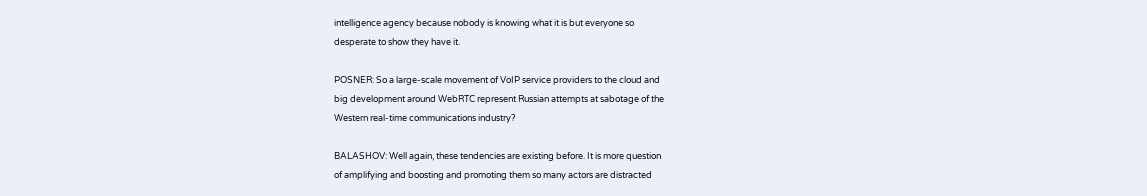intelligence agency because nobody is knowing what it is but everyone so
desperate to show they have it.

POSNER: So a large-scale movement of VoIP service providers to the cloud and
big development around WebRTC represent Russian attempts at sabotage of the
Western real-time communications industry?

BALASHOV: Well again, these tendencies are existing before. It is more question
of amplifying and boosting and promoting them so many actors are distracted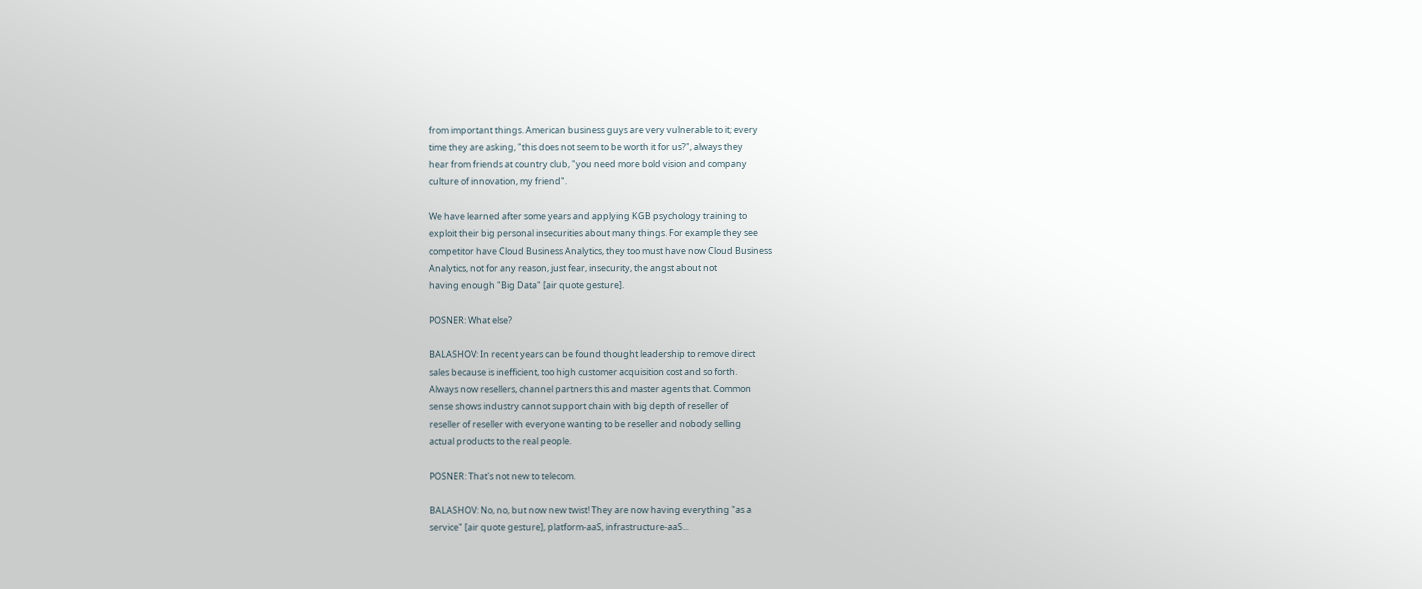from important things. American business guys are very vulnerable to it; every
time they are asking, "this does not seem to be worth it for us?", always they
hear from friends at country club, "you need more bold vision and company
culture of innovation, my friend".

We have learned after some years and applying KGB psychology training to
exploit their big personal insecurities about many things. For example they see
competitor have Cloud Business Analytics, they too must have now Cloud Business
Analytics, not for any reason, just fear, insecurity, the angst about not
having enough "Big Data" [air quote gesture].

POSNER: What else?

BALASHOV: In recent years can be found thought leadership to remove direct
sales because is inefficient, too high customer acquisition cost and so forth.
Always now resellers, channel partners this and master agents that. Common
sense shows industry cannot support chain with big depth of reseller of
reseller of reseller with everyone wanting to be reseller and nobody selling
actual products to the real people.

POSNER: That's not new to telecom.

BALASHOV: No, no, but now new twist! They are now having everything "as a
service" [air quote gesture], platform-aaS, infrastructure-aaS...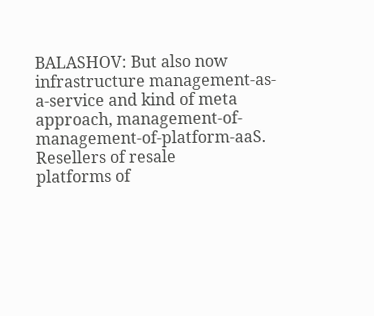BALASHOV: But also now infrastructure management-as-a-service and kind of meta
approach, management-of-management-of-platform-aaS. Resellers of resale
platforms of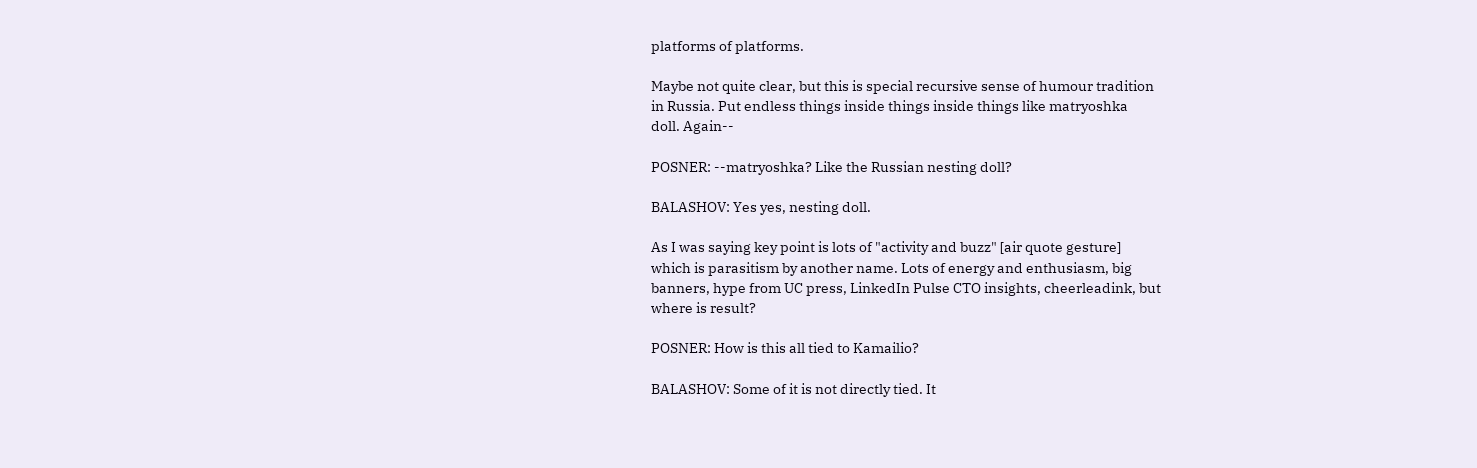platforms of platforms.

Maybe not quite clear, but this is special recursive sense of humour tradition
in Russia. Put endless things inside things inside things like matryoshka
doll. Again--

POSNER: --matryoshka? Like the Russian nesting doll?

BALASHOV: Yes yes, nesting doll.

As I was saying key point is lots of "activity and buzz" [air quote gesture]
which is parasitism by another name. Lots of energy and enthusiasm, big
banners, hype from UC press, LinkedIn Pulse CTO insights, cheerleadink, but
where is result?

POSNER: How is this all tied to Kamailio?

BALASHOV: Some of it is not directly tied. It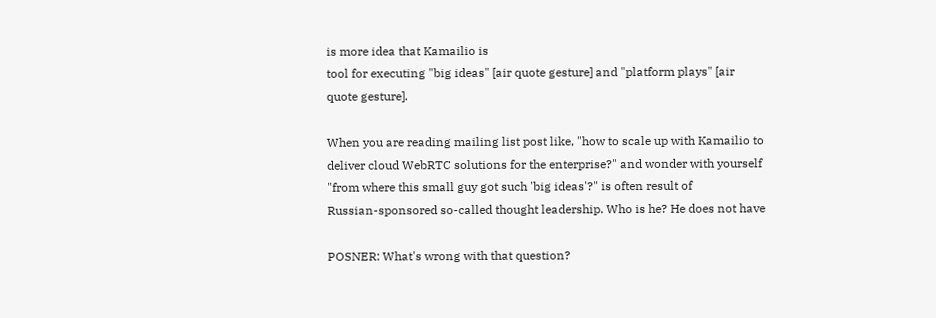is more idea that Kamailio is
tool for executing "big ideas" [air quote gesture] and "platform plays" [air
quote gesture].

When you are reading mailing list post like, "how to scale up with Kamailio to
deliver cloud WebRTC solutions for the enterprise?" and wonder with yourself
"from where this small guy got such 'big ideas'?" is often result of
Russian-sponsored so-called thought leadership. Who is he? He does not have

POSNER: What's wrong with that question?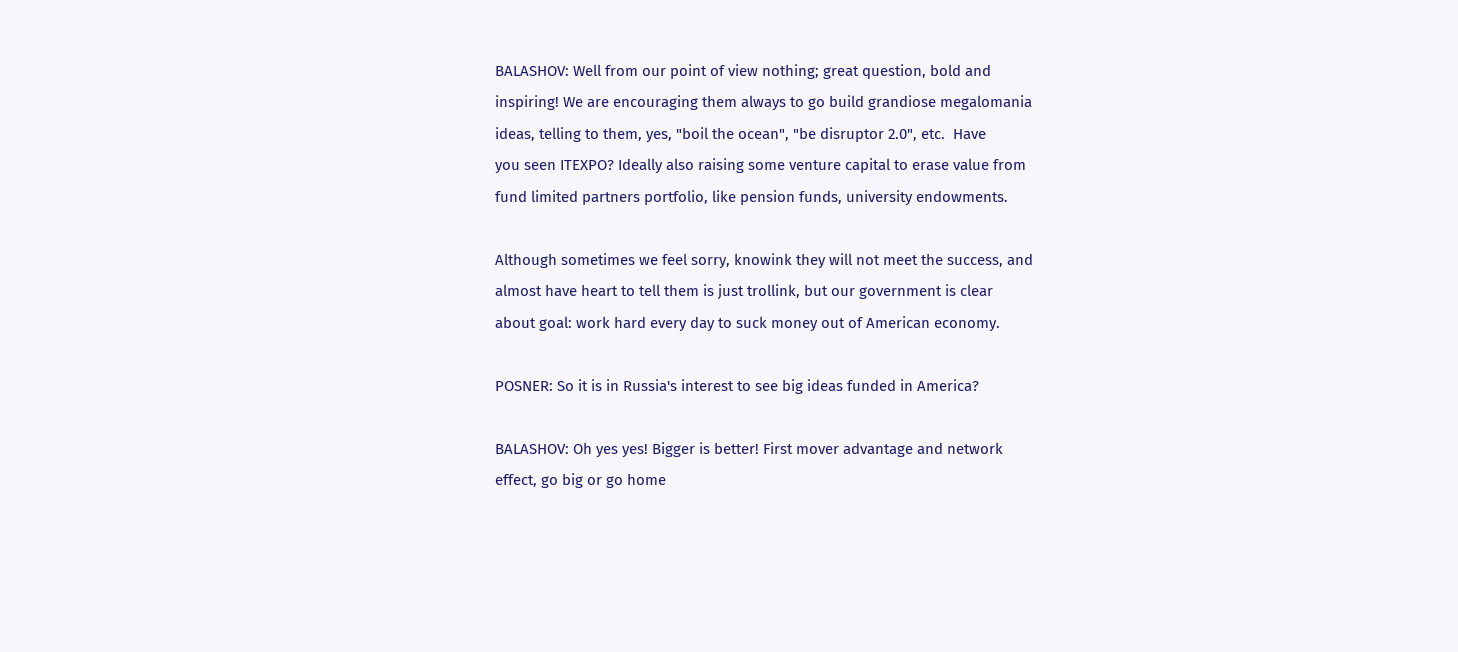BALASHOV: Well from our point of view nothing; great question, bold and
inspiring! We are encouraging them always to go build grandiose megalomania
ideas, telling to them, yes, "boil the ocean", "be disruptor 2.0", etc.  Have
you seen ITEXPO? Ideally also raising some venture capital to erase value from
fund limited partners portfolio, like pension funds, university endowments.

Although sometimes we feel sorry, knowink they will not meet the success, and
almost have heart to tell them is just trollink, but our government is clear
about goal: work hard every day to suck money out of American economy.

POSNER: So it is in Russia's interest to see big ideas funded in America?

BALASHOV: Oh yes yes! Bigger is better! First mover advantage and network
effect, go big or go home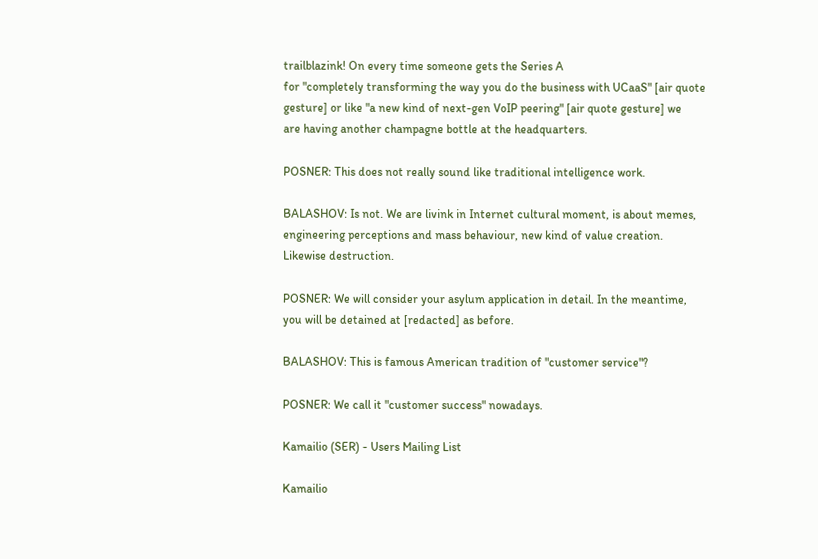trailblazink! On every time someone gets the Series A
for "completely transforming the way you do the business with UCaaS" [air quote
gesture] or like "a new kind of next-gen VoIP peering" [air quote gesture] we
are having another champagne bottle at the headquarters.

POSNER: This does not really sound like traditional intelligence work.

BALASHOV: Is not. We are livink in Internet cultural moment, is about memes,
engineering perceptions and mass behaviour, new kind of value creation.
Likewise destruction.

POSNER: We will consider your asylum application in detail. In the meantime,
you will be detained at [redacted] as before.

BALASHOV: This is famous American tradition of "customer service"?

POSNER: We call it "customer success" nowadays.

Kamailio (SER) - Users Mailing List

Kamailio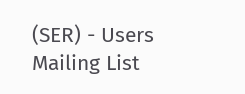(SER) - Users Mailing List